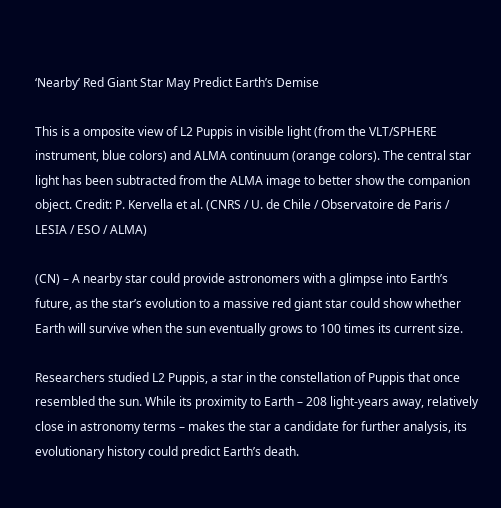‘Nearby’ Red Giant Star May Predict Earth’s Demise

This is a omposite view of L2 Puppis in visible light (from the VLT/SPHERE instrument, blue colors) and ALMA continuum (orange colors). The central star light has been subtracted from the ALMA image to better show the companion object. Credit: P. Kervella et al. (CNRS / U. de Chile / Observatoire de Paris / LESIA / ESO / ALMA)

(CN) – A nearby star could provide astronomers with a glimpse into Earth’s future, as the star’s evolution to a massive red giant star could show whether Earth will survive when the sun eventually grows to 100 times its current size.

Researchers studied L2 Puppis, a star in the constellation of Puppis that once resembled the sun. While its proximity to Earth – 208 light-years away, relatively close in astronomy terms – makes the star a candidate for further analysis, its evolutionary history could predict Earth’s death.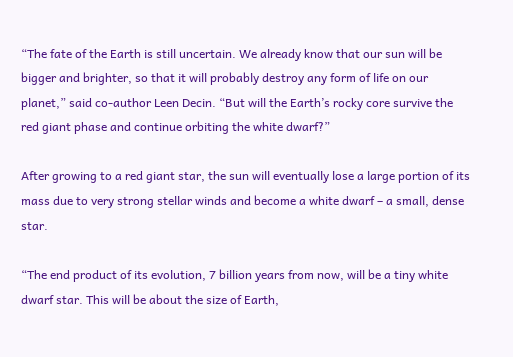“The fate of the Earth is still uncertain. We already know that our sun will be bigger and brighter, so that it will probably destroy any form of life on our planet,” said co-author Leen Decin. “But will the Earth’s rocky core survive the red giant phase and continue orbiting the white dwarf?”

After growing to a red giant star, the sun will eventually lose a large portion of its mass due to very strong stellar winds and become a white dwarf – a small, dense star.

“The end product of its evolution, 7 billion years from now, will be a tiny white dwarf star. This will be about the size of Earth,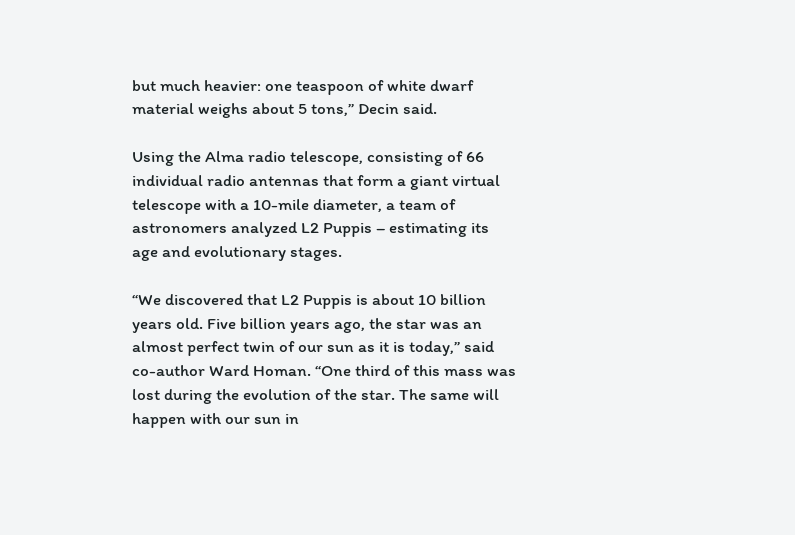but much heavier: one teaspoon of white dwarf material weighs about 5 tons,” Decin said.

Using the Alma radio telescope, consisting of 66 individual radio antennas that form a giant virtual telescope with a 10-mile diameter, a team of astronomers analyzed L2 Puppis – estimating its age and evolutionary stages.

“We discovered that L2 Puppis is about 10 billion years old. Five billion years ago, the star was an almost perfect twin of our sun as it is today,” said co-author Ward Homan. “One third of this mass was lost during the evolution of the star. The same will happen with our sun in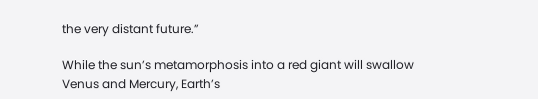the very distant future.”

While the sun’s metamorphosis into a red giant will swallow Venus and Mercury, Earth’s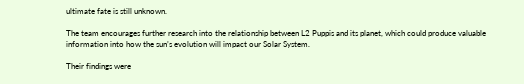ultimate fate is still unknown.

The team encourages further research into the relationship between L2 Puppis and its planet, which could produce valuable information into how the sun’s evolution will impact our Solar System.

Their findings were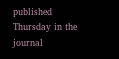published Thursday in the journal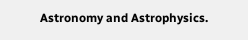Astronomy and Astrophysics.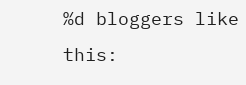%d bloggers like this: